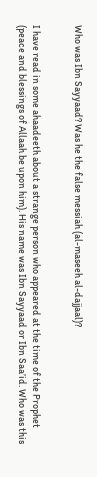Who was Ibn Sayyaad? Was he the false messiah (al-maseeh al-dajjaal)?


I have read in some ahaadeeth about a strange person who appeared at the time of the Prophet (peace and blessings of Allaah be upon him). His name was Ibn Sayyaad or Ibn Saa’id. Who was this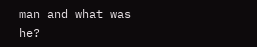man and what was he?